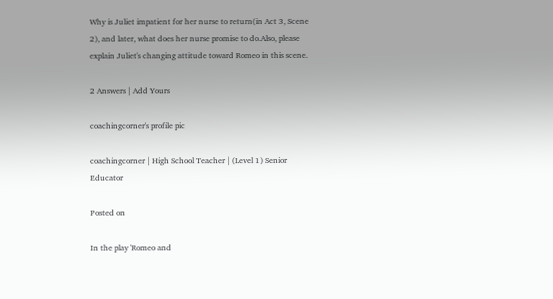Why is Juliet impatient for her nurse to return(in Act 3, Scene 2), and later, what does her nurse promise to do.Also, please explain Juliet's changing attitude toward Romeo in this scene.

2 Answers | Add Yours

coachingcorner's profile pic

coachingcorner | High School Teacher | (Level 1) Senior Educator

Posted on

In the play 'Romeo and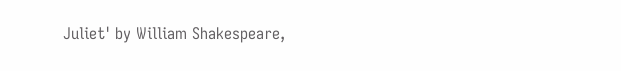Juliet' by William Shakespeare,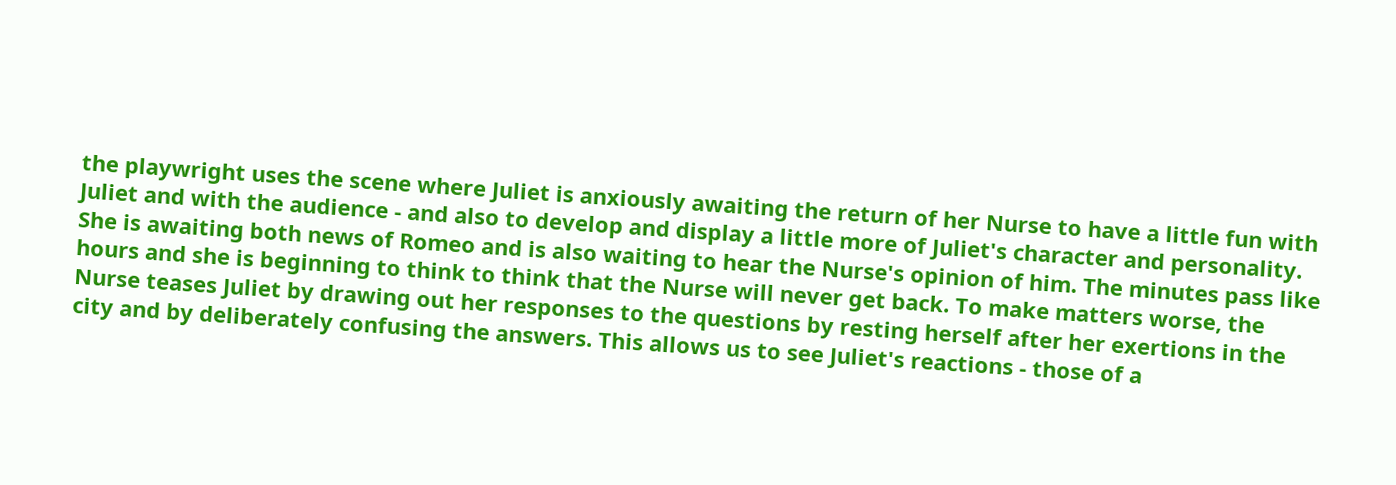the playwright uses the scene where Juliet is anxiously awaiting the return of her Nurse to have a little fun with Juliet and with the audience - and also to develop and display a little more of Juliet's character and personality. She is awaiting both news of Romeo and is also waiting to hear the Nurse's opinion of him. The minutes pass like hours and she is beginning to think to think that the Nurse will never get back. To make matters worse, the Nurse teases Juliet by drawing out her responses to the questions by resting herself after her exertions in the city and by deliberately confusing the answers. This allows us to see Juliet's reactions - those of a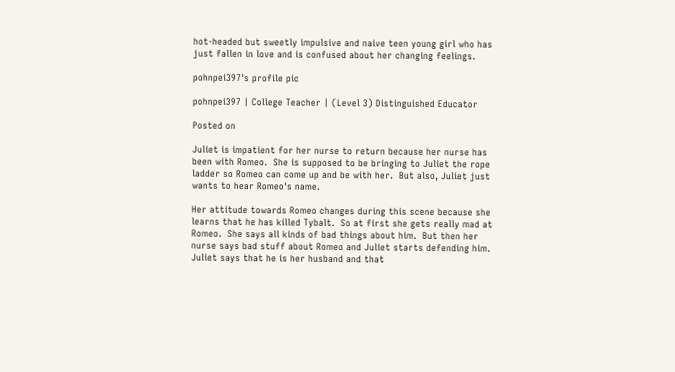hot-headed but sweetly impulsive and naive teen young girl who has just fallen in love and is confused about her changing feelings.

pohnpei397's profile pic

pohnpei397 | College Teacher | (Level 3) Distinguished Educator

Posted on

Juliet is impatient for her nurse to return because her nurse has been with Romeo.  She is supposed to be bringing to Juliet the rope ladder so Romeo can come up and be with her.  But also, Juliet just wants to hear Romeo's name.

Her attitude towards Romeo changes during this scene because she learns that he has killed Tybalt.  So at first she gets really mad at Romeo.  She says all kinds of bad things about him.  But then her nurse says bad stuff about Romeo and Juliet starts defending him.  Juliet says that he is her husband and that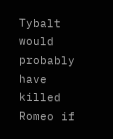Tybalt would probably have killed Romeo if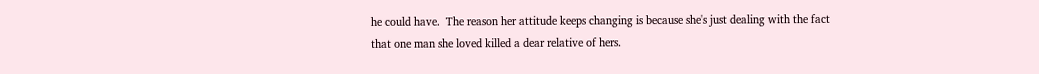he could have.  The reason her attitude keeps changing is because she's just dealing with the fact that one man she loved killed a dear relative of hers.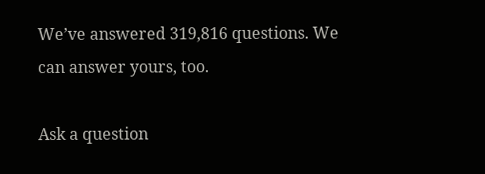We’ve answered 319,816 questions. We can answer yours, too.

Ask a question